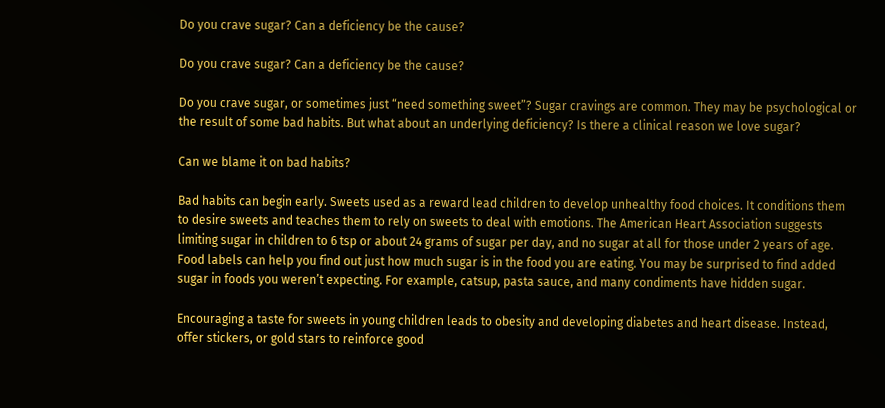Do you crave sugar? Can a deficiency be the cause?

Do you crave sugar? Can a deficiency be the cause?

Do you crave sugar, or sometimes just “need something sweet”? Sugar cravings are common. They may be psychological or the result of some bad habits. But what about an underlying deficiency? Is there a clinical reason we love sugar?

Can we blame it on bad habits?

Bad habits can begin early. Sweets used as a reward lead children to develop unhealthy food choices. It conditions them to desire sweets and teaches them to rely on sweets to deal with emotions. The American Heart Association suggests limiting sugar in children to 6 tsp or about 24 grams of sugar per day, and no sugar at all for those under 2 years of age. Food labels can help you find out just how much sugar is in the food you are eating. You may be surprised to find added sugar in foods you weren’t expecting. For example, catsup, pasta sauce, and many condiments have hidden sugar.

Encouraging a taste for sweets in young children leads to obesity and developing diabetes and heart disease. Instead, offer stickers, or gold stars to reinforce good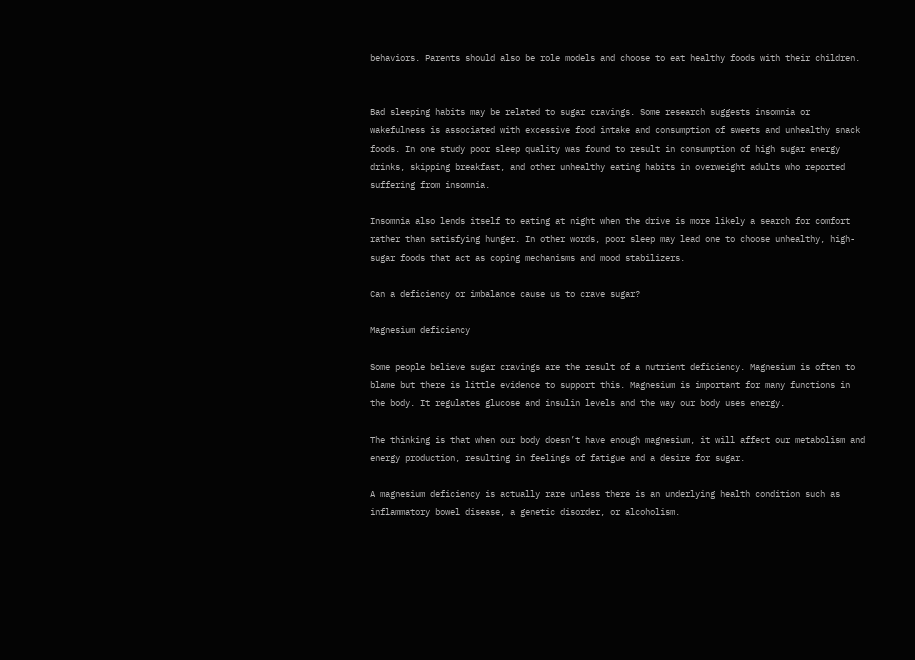behaviors. Parents should also be role models and choose to eat healthy foods with their children.


Bad sleeping habits may be related to sugar cravings. Some research suggests insomnia or wakefulness is associated with excessive food intake and consumption of sweets and unhealthy snack foods. In one study poor sleep quality was found to result in consumption of high sugar energy drinks, skipping breakfast, and other unhealthy eating habits in overweight adults who reported suffering from insomnia.

Insomnia also lends itself to eating at night when the drive is more likely a search for comfort rather than satisfying hunger. In other words, poor sleep may lead one to choose unhealthy, high-sugar foods that act as coping mechanisms and mood stabilizers.

Can a deficiency or imbalance cause us to crave sugar?

Magnesium deficiency

Some people believe sugar cravings are the result of a nutrient deficiency. Magnesium is often to blame but there is little evidence to support this. Magnesium is important for many functions in the body. It regulates glucose and insulin levels and the way our body uses energy.

The thinking is that when our body doesn’t have enough magnesium, it will affect our metabolism and energy production, resulting in feelings of fatigue and a desire for sugar.

A magnesium deficiency is actually rare unless there is an underlying health condition such as inflammatory bowel disease, a genetic disorder, or alcoholism.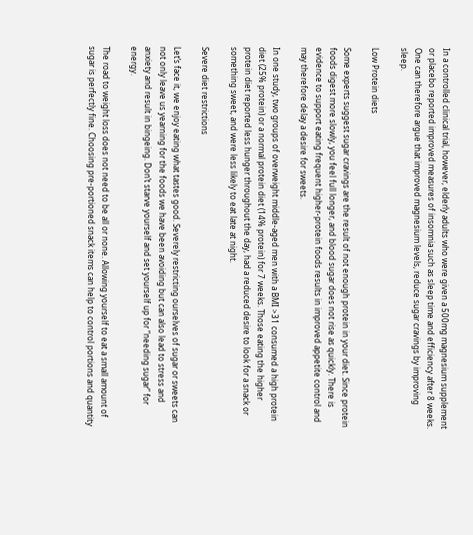In a controlled clinical trial, however, elderly adults who were given a 500mg magnesium supplement or placebo reported improved measures of insomnia such as sleep time and efficiency after 8 weeks. One can therefore argue that improved magnesium levels, reduce sugar cravings by improving sleep.

Low Protein diets

Some experts suggest sugar cravings are the result of not enough protein in your diet. Since protein foods digest more slowly, you feel full longer, and blood sugar does not rise as quickly. There is evidence to support eating frequent higher-protein foods results in improved appetite control and may therefore delay a desire for sweets.

In one study, two groups of overweight middle-aged men with a BMI >31 consumed a high protein diet (25% protein) or a normal protein diet (14% protein) for 7 weeks. Those eating the higher protein diet reported less hunger throughout the day, had a reduced desire to look for a snack or something sweet, and were less likely to eat late at night.

Severe diet restrictions

Let’s face it, we enjoy eating what tastes good. Severely restricting ourselves of sugar or sweets can not only leave us yearning for the foods we have been avoiding but can also lead to stress and anxiety and result in bingeing. Don’t starve yourself and set yourself up for “needing sugar” for energy.

The road to weight loss does not need to be all or none. Allowing yourself to eat a small amount of sugar is perfectly fine. Choosing pre-portioned snack items can help to control portions and quantity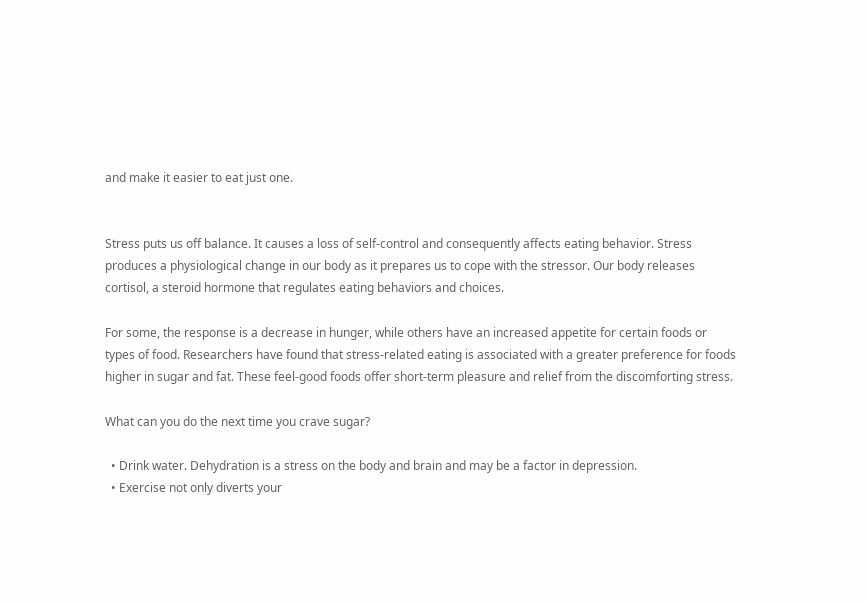and make it easier to eat just one.


Stress puts us off balance. It causes a loss of self-control and consequently affects eating behavior. Stress produces a physiological change in our body as it prepares us to cope with the stressor. Our body releases cortisol, a steroid hormone that regulates eating behaviors and choices.

For some, the response is a decrease in hunger, while others have an increased appetite for certain foods or types of food. Researchers have found that stress-related eating is associated with a greater preference for foods higher in sugar and fat. These feel-good foods offer short-term pleasure and relief from the discomforting stress.

What can you do the next time you crave sugar?

  • Drink water. Dehydration is a stress on the body and brain and may be a factor in depression.
  • Exercise not only diverts your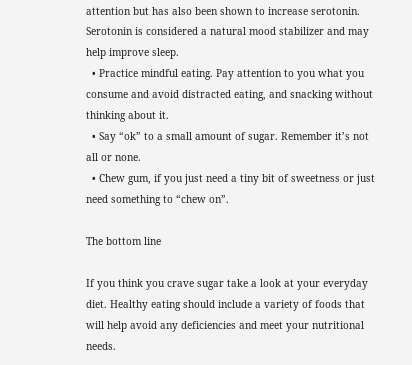attention but has also been shown to increase serotonin. Serotonin is considered a natural mood stabilizer and may help improve sleep.
  • Practice mindful eating. Pay attention to you what you consume and avoid distracted eating, and snacking without thinking about it.
  • Say “ok” to a small amount of sugar. Remember it’s not all or none.
  • Chew gum, if you just need a tiny bit of sweetness or just need something to “chew on”.

The bottom line

If you think you crave sugar take a look at your everyday diet. Healthy eating should include a variety of foods that will help avoid any deficiencies and meet your nutritional needs.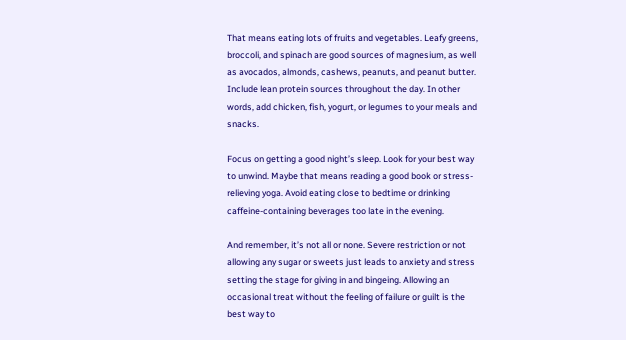That means eating lots of fruits and vegetables. Leafy greens, broccoli, and spinach are good sources of magnesium, as well as avocados, almonds, cashews, peanuts, and peanut butter. Include lean protein sources throughout the day. In other words, add chicken, fish, yogurt, or legumes to your meals and snacks.

Focus on getting a good night’s sleep. Look for your best way to unwind. Maybe that means reading a good book or stress-relieving yoga. Avoid eating close to bedtime or drinking caffeine-containing beverages too late in the evening.

And remember, it’s not all or none. Severe restriction or not allowing any sugar or sweets just leads to anxiety and stress setting the stage for giving in and bingeing. Allowing an occasional treat without the feeling of failure or guilt is the best way to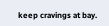keep cravings at bay.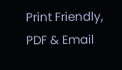Print Friendly, PDF & Email